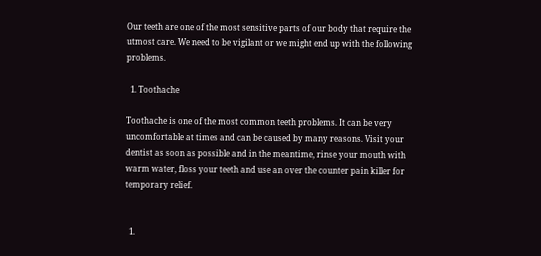Our teeth are one of the most sensitive parts of our body that require the utmost care. We need to be vigilant or we might end up with the following problems.

  1. Toothache

Toothache is one of the most common teeth problems. It can be very uncomfortable at times and can be caused by many reasons. Visit your dentist as soon as possible and in the meantime, rinse your mouth with warm water, floss your teeth and use an over the counter pain killer for temporary relief.


  1.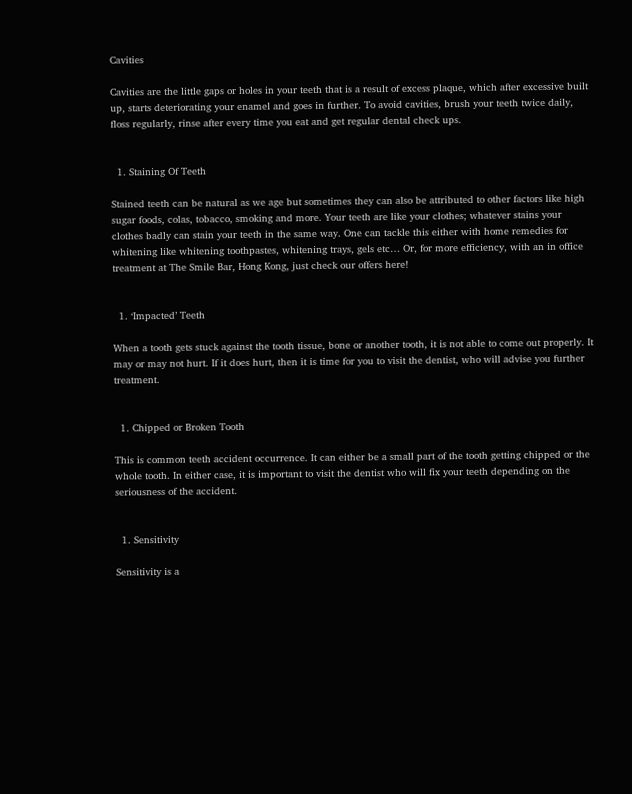Cavities

Cavities are the little gaps or holes in your teeth that is a result of excess plaque, which after excessive built up, starts deteriorating your enamel and goes in further. To avoid cavities, brush your teeth twice daily, floss regularly, rinse after every time you eat and get regular dental check ups.


  1. Staining Of Teeth

Stained teeth can be natural as we age but sometimes they can also be attributed to other factors like high sugar foods, colas, tobacco, smoking and more. Your teeth are like your clothes; whatever stains your clothes badly can stain your teeth in the same way. One can tackle this either with home remedies for whitening like whitening toothpastes, whitening trays, gels etc… Or, for more efficiency, with an in office treatment at The Smile Bar, Hong Kong, just check our offers here!


  1. ‘Impacted’ Teeth

When a tooth gets stuck against the tooth tissue, bone or another tooth, it is not able to come out properly. It may or may not hurt. If it does hurt, then it is time for you to visit the dentist, who will advise you further treatment.


  1. Chipped or Broken Tooth

This is common teeth accident occurrence. It can either be a small part of the tooth getting chipped or the whole tooth. In either case, it is important to visit the dentist who will fix your teeth depending on the seriousness of the accident.


  1. Sensitivity

Sensitivity is a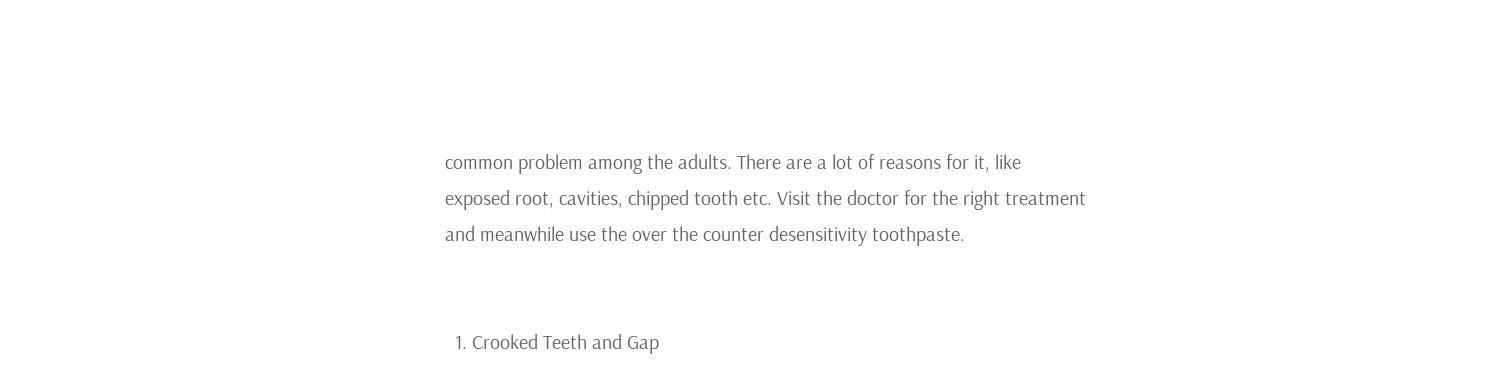common problem among the adults. There are a lot of reasons for it, like exposed root, cavities, chipped tooth etc. Visit the doctor for the right treatment and meanwhile use the over the counter desensitivity toothpaste.


  1. Crooked Teeth and Gap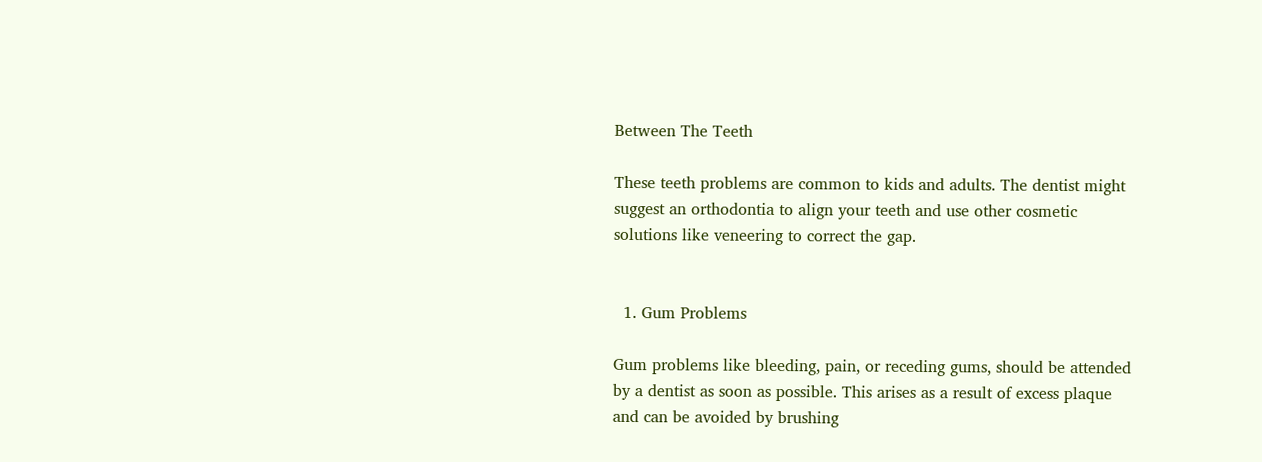Between The Teeth

These teeth problems are common to kids and adults. The dentist might suggest an orthodontia to align your teeth and use other cosmetic solutions like veneering to correct the gap.


  1. Gum Problems

Gum problems like bleeding, pain, or receding gums, should be attended by a dentist as soon as possible. This arises as a result of excess plaque and can be avoided by brushing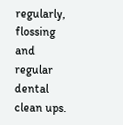regularly, flossing and regular dental clean ups.